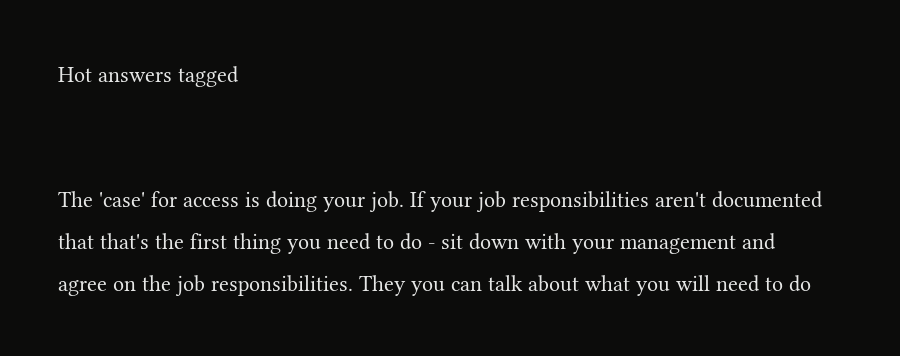Hot answers tagged


The 'case' for access is doing your job. If your job responsibilities aren't documented that that's the first thing you need to do - sit down with your management and agree on the job responsibilities. They you can talk about what you will need to do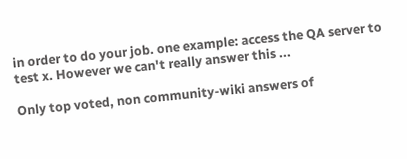in order to do your job. one example: access the QA server to test x. However we can't really answer this ...

Only top voted, non community-wiki answers of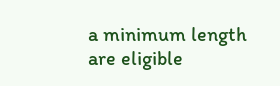a minimum length are eligible